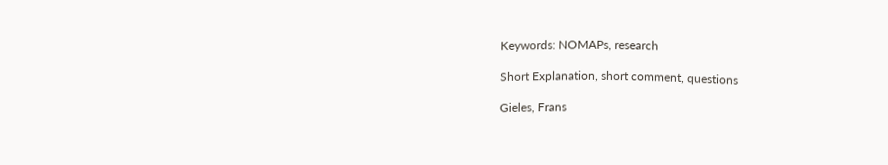Keywords: NOMAPs, research

Short Explanation, short comment, questions

Gieles, Frans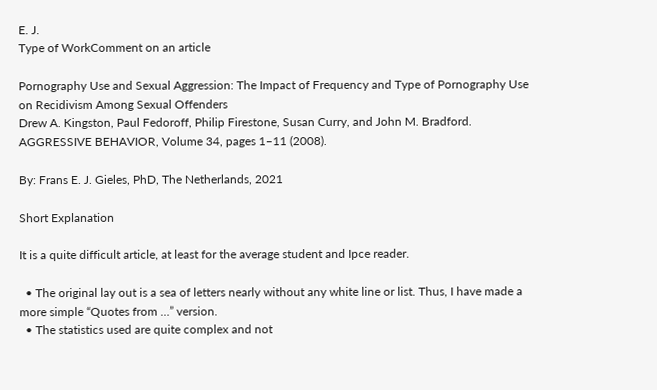E. J.
Type of WorkComment on an article

Pornography Use and Sexual Aggression: The Impact of Frequency and Type of Pornography Use on Recidivism Among Sexual Offenders
Drew A. Kingston, Paul Fedoroff, Philip Firestone, Susan Curry, and John M. Bradford. AGGRESSIVE BEHAVIOR, Volume 34, pages 1–11 (2008).

By: Frans E. J. Gieles, PhD, The Netherlands, 2021

Short Explanation

It is a quite difficult article, at least for the average student and Ipce reader.

  • The original lay out is a sea of letters nearly without any white line or list. Thus, I have made a more simple “Quotes from …” version.
  • The statistics used are quite complex and not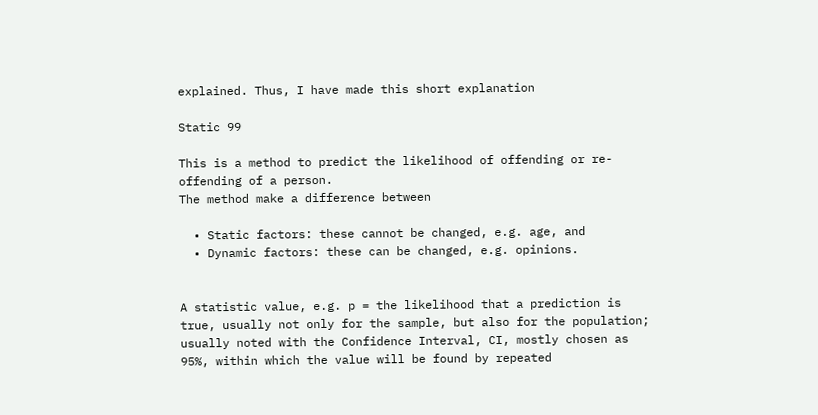explained. Thus, I have made this short explanation

Static 99

This is a method to predict the likelihood of offending or re-offending of a person.
The method make a difference between

  • Static factors: these cannot be changed, e.g. age, and
  • Dynamic factors: these can be changed, e.g. opinions.


A statistic value, e.g. p = the likelihood that a prediction is true, usually not only for the sample, but also for the population; usually noted with the Confidence Interval, CI, mostly chosen as 95%, within which the value will be found by repeated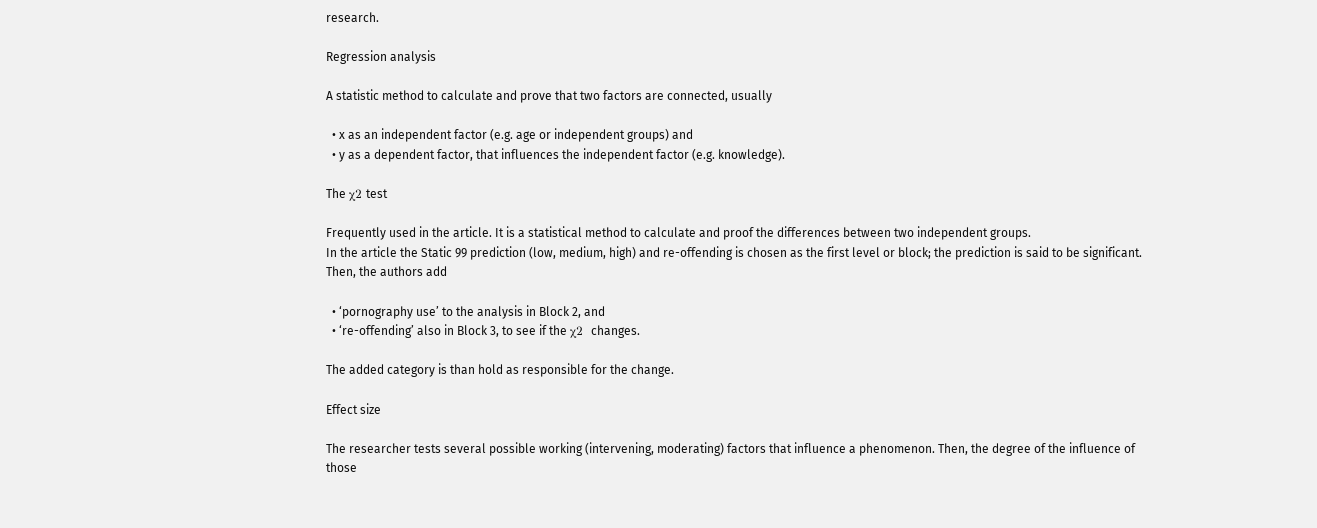research.

Regression analysis

A statistic method to calculate and prove that two factors are connected, usually

  • x as an independent factor (e.g. age or independent groups) and
  • y as a dependent factor, that influences the independent factor (e.g. knowledge).

The χ2 test

Frequently used in the article. It is a statistical method to calculate and proof the differences between two independent groups.
In the article the Static 99 prediction (low, medium, high) and re-offending is chosen as the first level or block; the prediction is said to be significant.
Then, the authors add

  • ‘pornography use’ to the analysis in Block 2, and
  • ‘re-offending’ also in Block 3, to see if the χ2  changes.

The added category is than hold as responsible for the change.

Effect size

The researcher tests several possible working (intervening, moderating) factors that influence a phenomenon. Then, the degree of the influence of those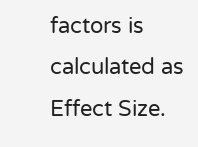factors is calculated as Effect Size.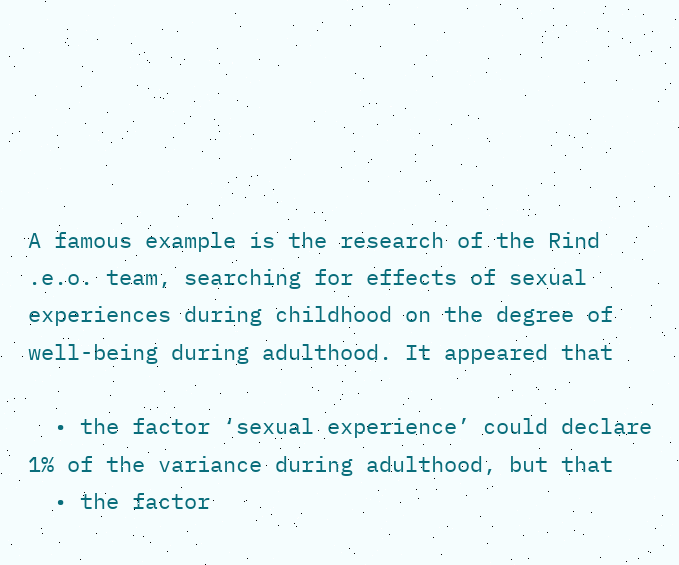A famous example is the research of the Rind .e.o. team, searching for effects of sexual experiences during childhood on the degree of well-being during adulthood. It appeared that

  • the factor ‘sexual experience’ could declare 1% of the variance during adulthood, but that
  • the factor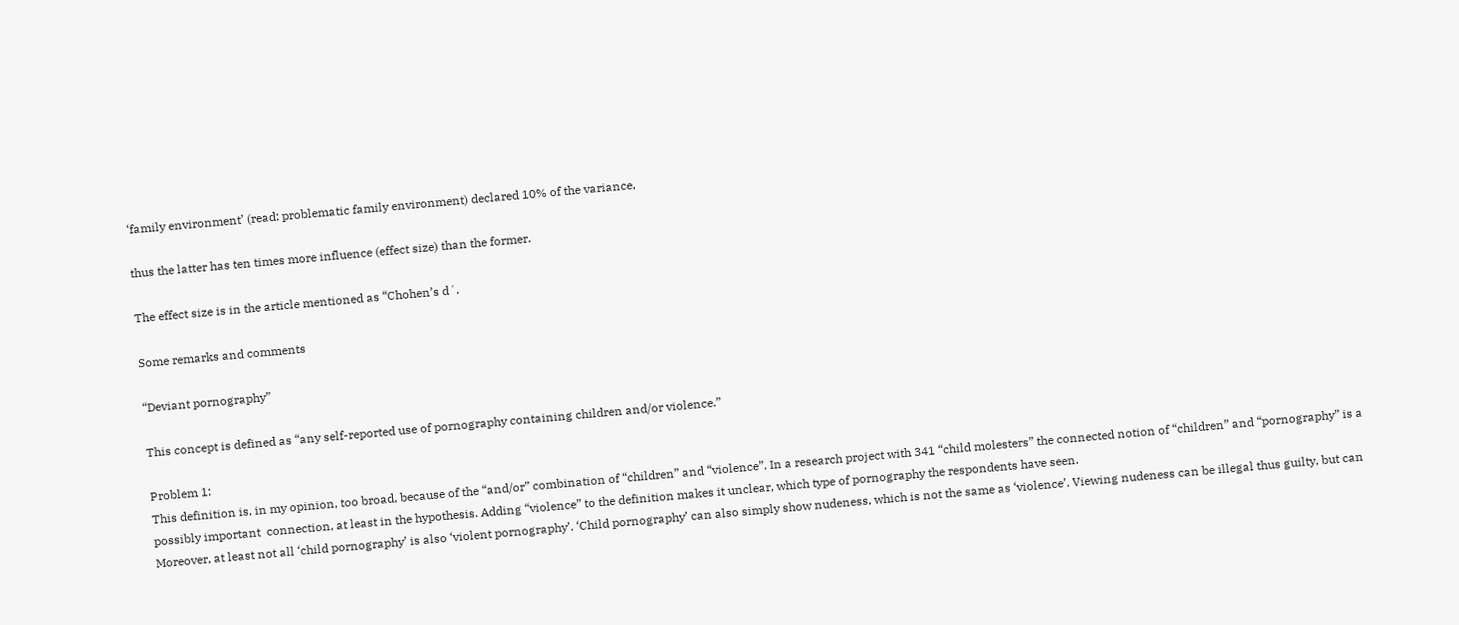‘family environment’ (read: problematic family environment) declared 10% of the variance,

thus the latter has ten times more influence (effect size) than the former.

The effect size is in the article mentioned as “Chohen’s d´.

Some remarks and comments

“Deviant pornography”

This concept is defined as “any self-reported use of pornography containing children and/or violence.”

Problem 1:
This definition is, in my opinion, too broad, because of the “and/or” combination of “children” and “violence”. In a research project with 341 “child molesters” the connected notion of “children” and “pornography” is a possibly important  connection, at least in the hypothesis. Adding “violence” to the definition makes it unclear, which type of pornography the respondents have seen.
Moreover, at least not all ‘child pornography’ is also ‘violent pornography’. ‘Child pornography’ can also simply show nudeness, which is not the same as ‘violence’. Viewing nudeness can be illegal thus guilty, but can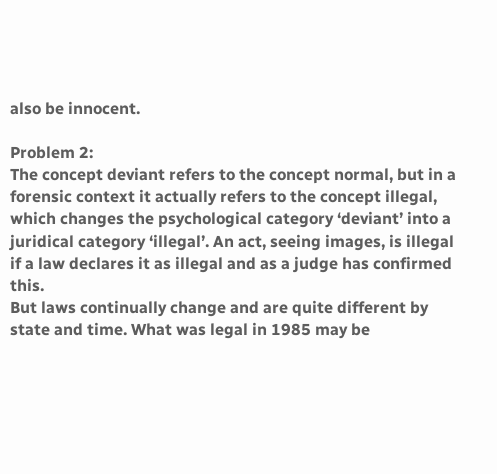also be innocent.

Problem 2:
The concept deviant refers to the concept normal, but in a forensic context it actually refers to the concept illegal, which changes the psychological category ‘deviant’ into a juridical category ‘illegal’. An act, seeing images, is illegal if a law declares it as illegal and as a judge has confirmed this.
But laws continually change and are quite different by state and time. What was legal in 1985 may be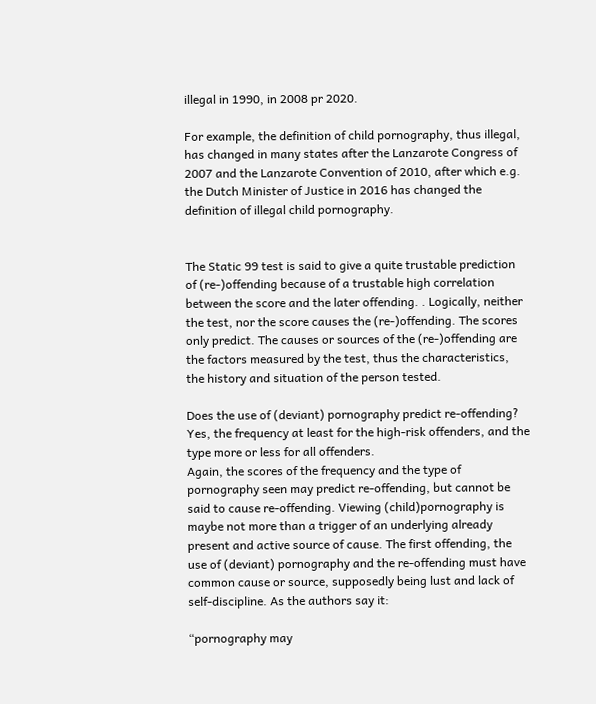illegal in 1990, in 2008 pr 2020.

For example, the definition of child pornography, thus illegal, has changed in many states after the Lanzarote Congress of 2007 and the Lanzarote Convention of 2010, after which e.g. the Dutch Minister of Justice in 2016 has changed the definition of illegal child pornography.


The Static 99 test is said to give a quite trustable prediction of (re-)offending because of a trustable high correlation between the score and the later offending. . Logically, neither the test, nor the score causes the (re-)offending. The scores only predict. The causes or sources of the (re-)offending are the factors measured by the test, thus the characteristics, the history and situation of the person tested.

Does the use of (deviant) pornography predict re-offending? Yes, the frequency at least for the high-risk offenders, and the type more or less for all offenders.
Again, the scores of the frequency and the type of pornography seen may predict re-offending, but cannot be said to cause re-offending. Viewing (child)pornography is  maybe not more than a trigger of an underlying already present and active source of cause. The first offending, the use of (deviant) pornography and the re-offending must have common cause or source, supposedly being lust and lack of self-discipline. As the authors say it:

“pornography may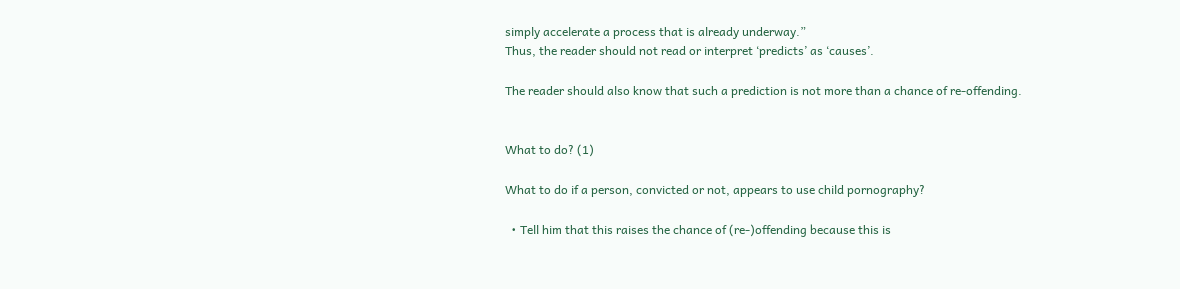simply accelerate a process that is already underway.”
Thus, the reader should not read or interpret ‘predicts’ as ‘causes’.

The reader should also know that such a prediction is not more than a chance of re-offending.


What to do? (1)

What to do if a person, convicted or not, appears to use child pornography?

  • Tell him that this raises the chance of (re-)offending because this is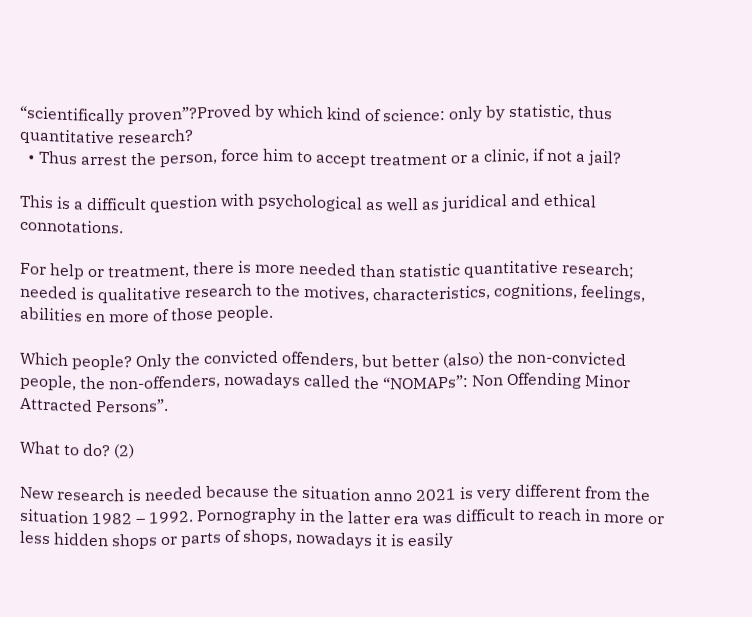“scientifically proven”?Proved by which kind of science: only by statistic, thus quantitative research?
  • Thus arrest the person, force him to accept treatment or a clinic, if not a jail?

This is a difficult question with psychological as well as juridical and ethical connotations.

For help or treatment, there is more needed than statistic quantitative research; needed is qualitative research to the motives, characteristics, cognitions, feelings, abilities en more of those people.

Which people? Only the convicted offenders, but better (also) the non-convicted people, the non-offenders, nowadays called the “NOMAPs”: Non Offending Minor Attracted Persons”.

What to do? (2)

New research is needed because the situation anno 2021 is very different from the situation 1982 – 1992. Pornography in the latter era was difficult to reach in more or less hidden shops or parts of shops, nowadays it is easily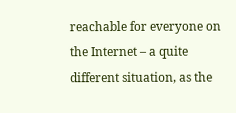reachable for everyone on the Internet – a quite different situation, as the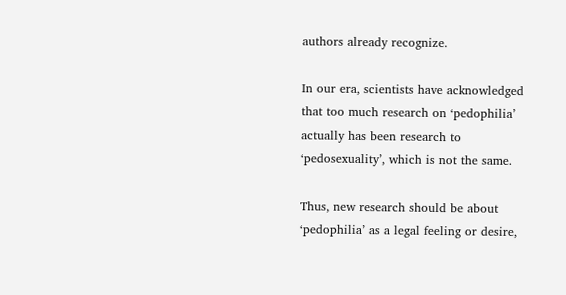authors already recognize.

In our era, scientists have acknowledged that too much research on ‘pedophilia’ actually has been research to ‘pedosexuality’, which is not the same.

Thus, new research should be about ‘pedophilia’ as a legal feeling or desire,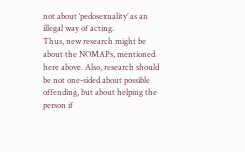not about ‘pedosexuality’ as an illegal way of acting.
Thus, new research might be about the NOMAPs, mentioned here above. Also, research should be not one-sided about possible offending, but about helping the person if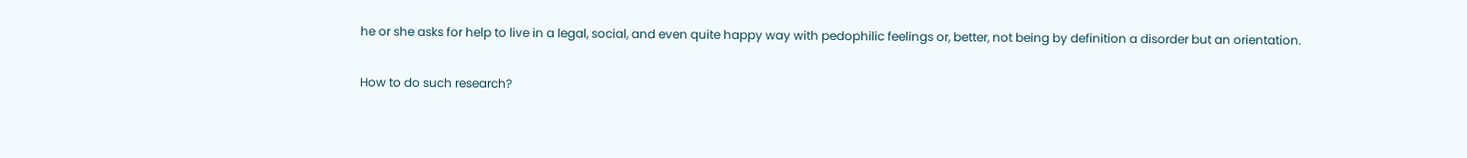he or she asks for help to live in a legal, social, and even quite happy way with pedophilic feelings or, better, not being by definition a disorder but an orientation.

How to do such research?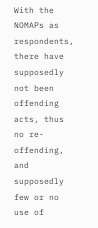With the NOMAPs as respondents, there have supposedly not been offending acts, thus no re-offending, and supposedly few or no use of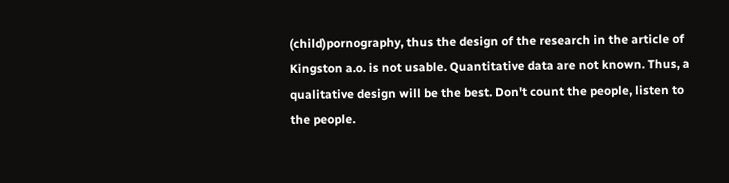(child)pornography, thus the design of the research in the article of Kingston a.o. is not usable. Quantitative data are not known. Thus, a qualitative design will be the best. Don't count the people, listen to the people.